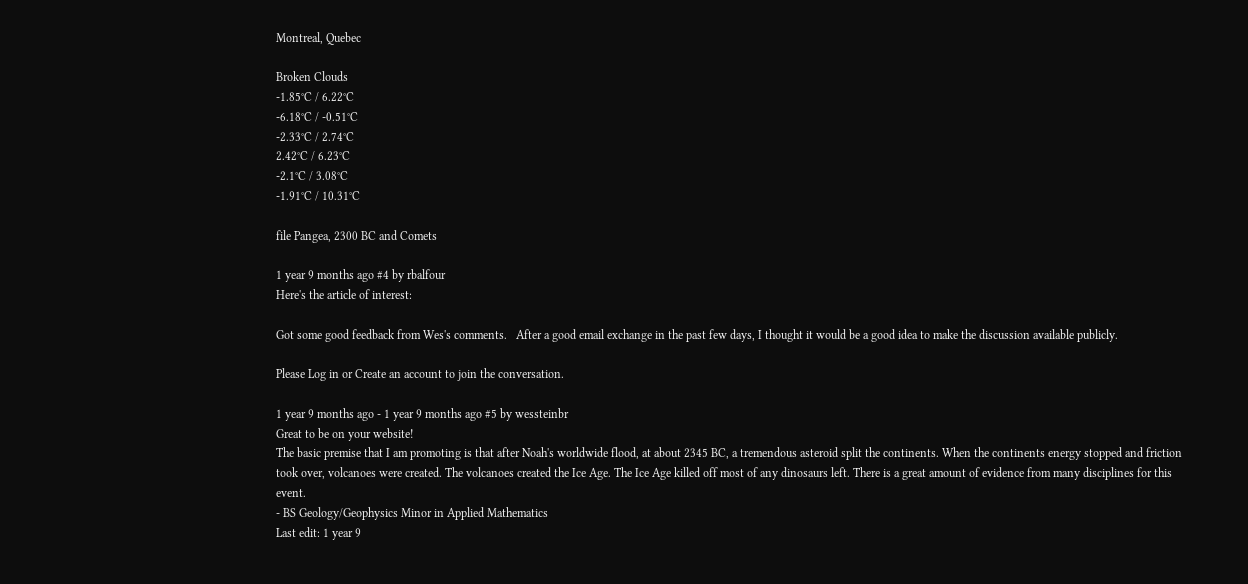Montreal, Quebec

Broken Clouds
-1.85°C / 6.22°C
-6.18°C / -0.51°C
-2.33°C / 2.74°C
2.42°C / 6.23°C
-2.1°C / 3.08°C
-1.91°C / 10.31°C

file Pangea, 2300 BC and Comets

1 year 9 months ago #4 by rbalfour
Here's the article of interest:

Got some good feedback from Wes's comments.   After a good email exchange in the past few days, I thought it would be a good idea to make the discussion available publicly.

Please Log in or Create an account to join the conversation.

1 year 9 months ago - 1 year 9 months ago #5 by wessteinbr
Great to be on your website!
The basic premise that I am promoting is that after Noah's worldwide flood, at about 2345 BC, a tremendous asteroid split the continents. When the continents energy stopped and friction took over, volcanoes were created. The volcanoes created the Ice Age. The Ice Age killed off most of any dinosaurs left. There is a great amount of evidence from many disciplines for this event.
- BS Geology/Geophysics Minor in Applied Mathematics
Last edit: 1 year 9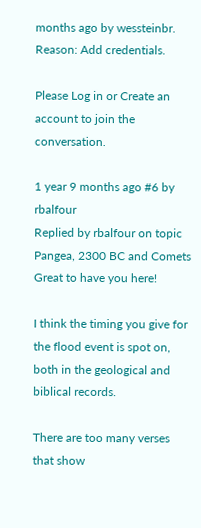months ago by wessteinbr. Reason: Add credentials.

Please Log in or Create an account to join the conversation.

1 year 9 months ago #6 by rbalfour
Replied by rbalfour on topic Pangea, 2300 BC and Comets
Great to have you here!

I think the timing you give for the flood event is spot on, both in the geological and biblical records.

There are too many verses that show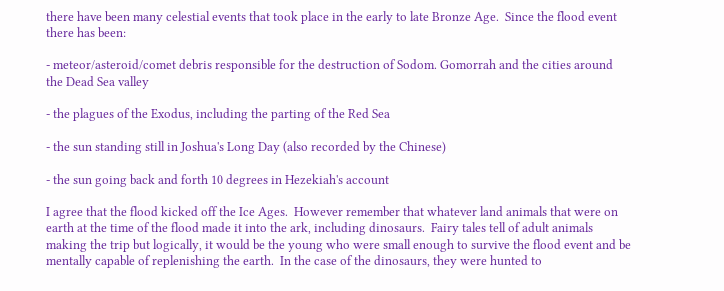there have been many celestial events that took place in the early to late Bronze Age.  Since the flood event there has been:

- meteor/asteroid/comet debris responsible for the destruction of Sodom. Gomorrah and the cities around the Dead Sea valley

- the plagues of the Exodus, including the parting of the Red Sea

- the sun standing still in Joshua's Long Day (also recorded by the Chinese)

- the sun going back and forth 10 degrees in Hezekiah's account

I agree that the flood kicked off the Ice Ages.  However remember that whatever land animals that were on earth at the time of the flood made it into the ark, including dinosaurs.  Fairy tales tell of adult animals making the trip but logically, it would be the young who were small enough to survive the flood event and be mentally capable of replenishing the earth.  In the case of the dinosaurs, they were hunted to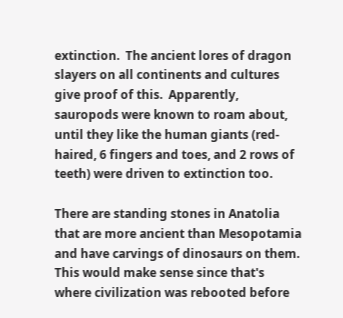extinction.  The ancient lores of dragon slayers on all continents and cultures give proof of this.  Apparently, sauropods were known to roam about, until they like the human giants (red-haired, 6 fingers and toes, and 2 rows of teeth) were driven to extinction too.

There are standing stones in Anatolia that are more ancient than Mesopotamia and have carvings of dinosaurs on them.  This would make sense since that's where civilization was rebooted before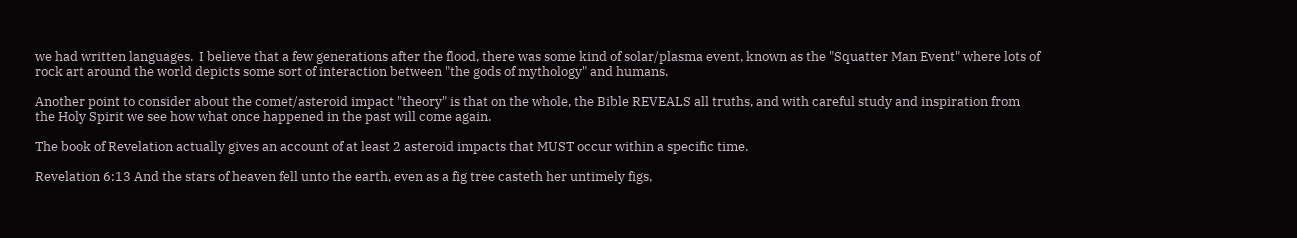we had written languages.  I believe that a few generations after the flood, there was some kind of solar/plasma event, known as the "Squatter Man Event" where lots of rock art around the world depicts some sort of interaction between "the gods of mythology" and humans.

Another point to consider about the comet/asteroid impact "theory" is that on the whole, the Bible REVEALS all truths, and with careful study and inspiration from the Holy Spirit we see how what once happened in the past will come again.

The book of Revelation actually gives an account of at least 2 asteroid impacts that MUST occur within a specific time.

Revelation 6:13 And the stars of heaven fell unto the earth, even as a fig tree casteth her untimely figs,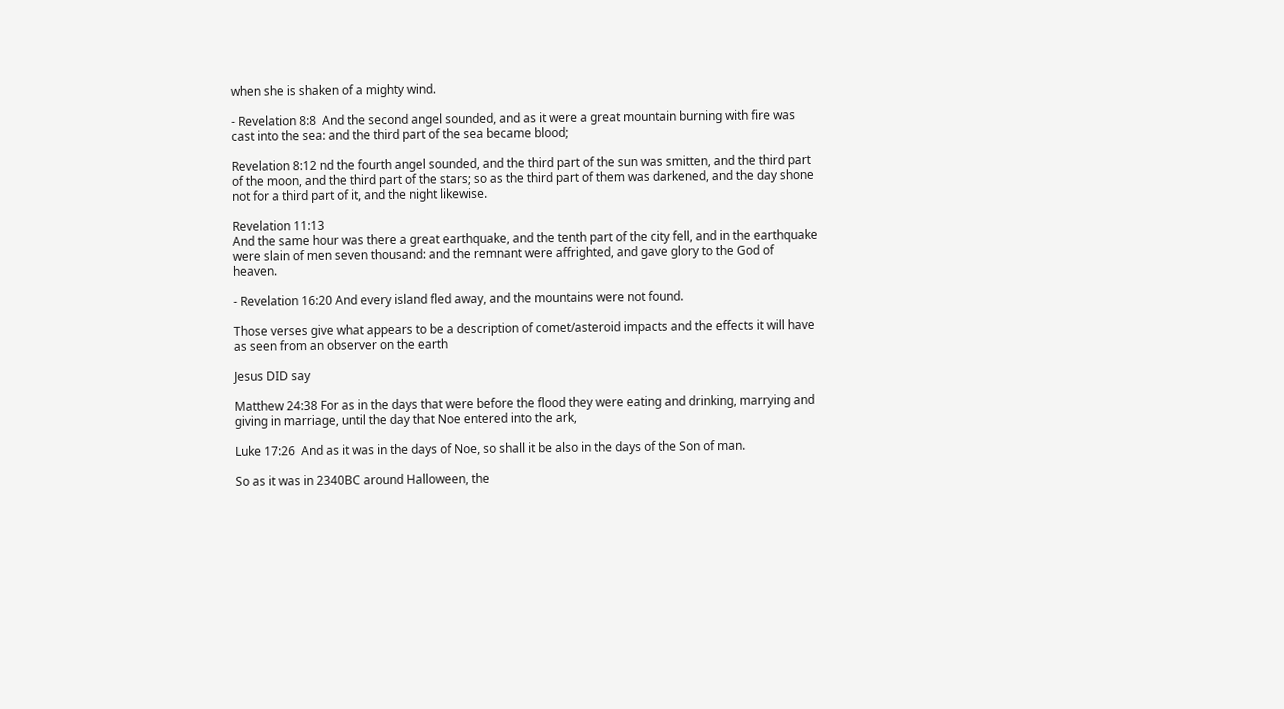when she is shaken of a mighty wind.

- Revelation 8:8  And the second angel sounded, and as it were a great mountain burning with fire was cast into the sea: and the third part of the sea became blood;

Revelation 8:12 nd the fourth angel sounded, and the third part of the sun was smitten, and the third part of the moon, and the third part of the stars; so as the third part of them was darkened, and the day shone not for a third part of it, and the night likewise.

Revelation 11:13
And the same hour was there a great earthquake, and the tenth part of the city fell, and in the earthquake were slain of men seven thousand: and the remnant were affrighted, and gave glory to the God of heaven.

- Revelation 16:20 And every island fled away, and the mountains were not found.

Those verses give what appears to be a description of comet/asteroid impacts and the effects it will have as seen from an observer on the earth

Jesus DID say

Matthew 24:38 For as in the days that were before the flood they were eating and drinking, marrying and giving in marriage, until the day that Noe entered into the ark,

Luke 17:26  And as it was in the days of Noe, so shall it be also in the days of the Son of man.

So as it was in 2340BC around Halloween, the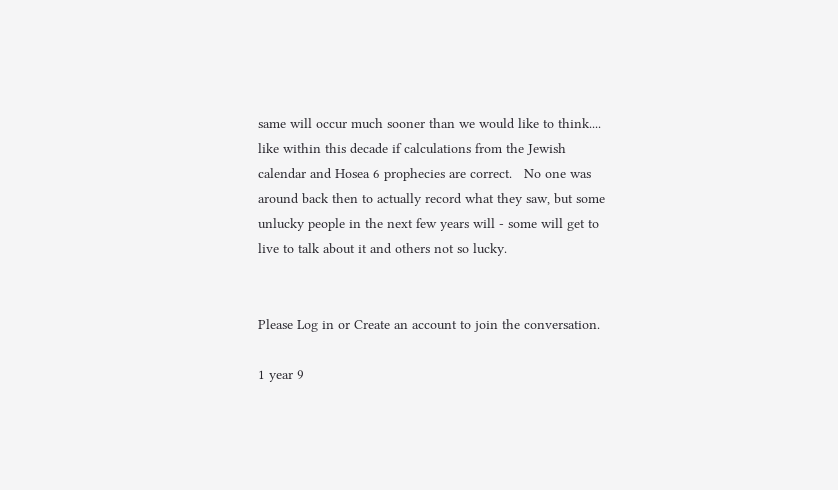same will occur much sooner than we would like to think.... like within this decade if calculations from the Jewish calendar and Hosea 6 prophecies are correct.   No one was around back then to actually record what they saw, but some unlucky people in the next few years will - some will get to live to talk about it and others not so lucky.


Please Log in or Create an account to join the conversation.

1 year 9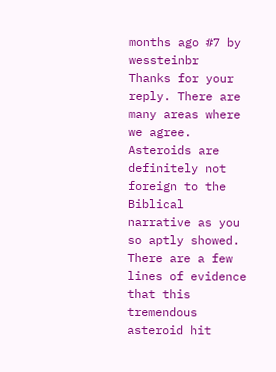months ago #7 by wessteinbr
Thanks for your reply. There are many areas where we agree.
Asteroids are definitely not foreign to the Biblical narrative as you so aptly showed.
There are a few lines of evidence that this tremendous asteroid hit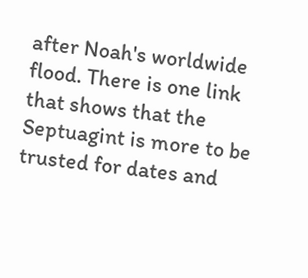after Noah's worldwide flood. There is one link that shows that the Septuagint is more to be trusted for dates and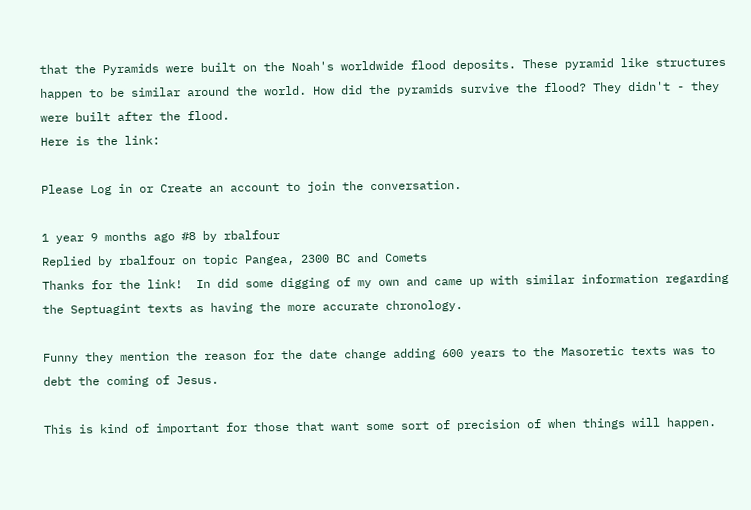that the Pyramids were built on the Noah's worldwide flood deposits. These pyramid like structures happen to be similar around the world. How did the pyramids survive the flood? They didn't - they were built after the flood.
Here is the link:

Please Log in or Create an account to join the conversation.

1 year 9 months ago #8 by rbalfour
Replied by rbalfour on topic Pangea, 2300 BC and Comets
Thanks for the link!  In did some digging of my own and came up with similar information regarding the Septuagint texts as having the more accurate chronology.

Funny they mention the reason for the date change adding 600 years to the Masoretic texts was to debt the coming of Jesus.

This is kind of important for those that want some sort of precision of when things will happen.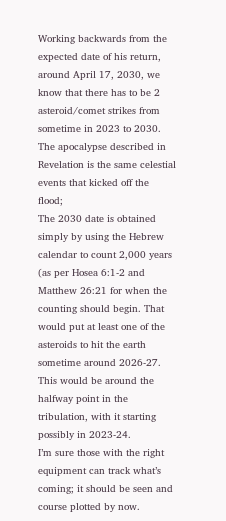Working backwards from the expected date of his return, around April 17, 2030, we know that there has to be 2 asteroid/comet strikes from sometime in 2023 to 2030. The apocalypse described in Revelation is the same celestial events that kicked off the flood;
The 2030 date is obtained simply by using the Hebrew calendar to count 2,000 years (as per Hosea 6:1-2 and Matthew 26:21 for when the counting should begin. That would put at least one of the asteroids to hit the earth sometime around 2026-27. This would be around the halfway point in the tribulation, with it starting possibly in 2023-24.
I’m sure those with the right equipment can track what’s coming; it should be seen and course plotted by now.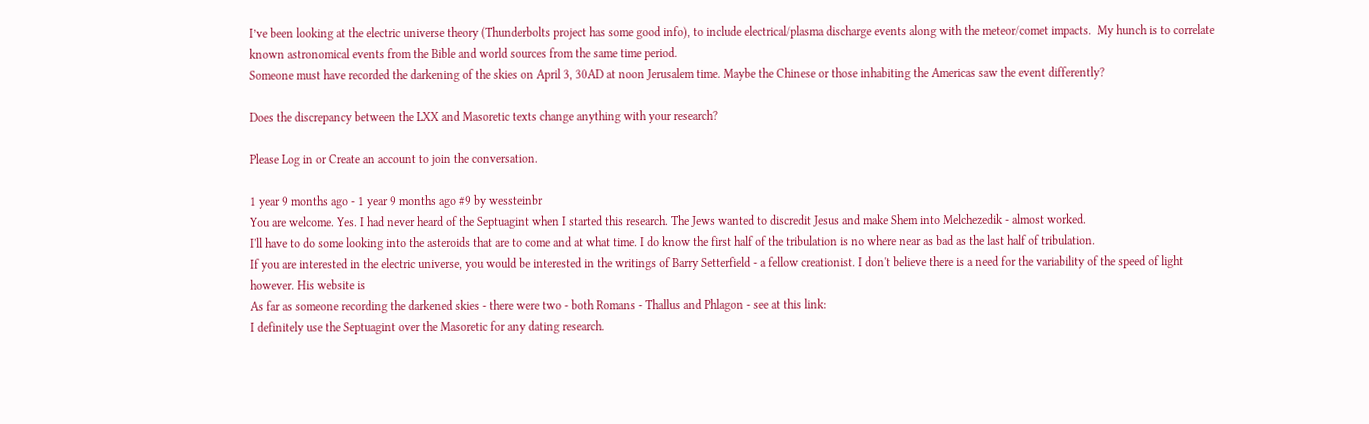I’ve been looking at the electric universe theory (Thunderbolts project has some good info), to include electrical/plasma discharge events along with the meteor/comet impacts.  My hunch is to correlate known astronomical events from the Bible and world sources from the same time period.
Someone must have recorded the darkening of the skies on April 3, 30AD at noon Jerusalem time. Maybe the Chinese or those inhabiting the Americas saw the event differently?

Does the discrepancy between the LXX and Masoretic texts change anything with your research?

Please Log in or Create an account to join the conversation.

1 year 9 months ago - 1 year 9 months ago #9 by wessteinbr
You are welcome. Yes. I had never heard of the Septuagint when I started this research. The Jews wanted to discredit Jesus and make Shem into Melchezedik - almost worked.
I'll have to do some looking into the asteroids that are to come and at what time. I do know the first half of the tribulation is no where near as bad as the last half of tribulation.
If you are interested in the electric universe, you would be interested in the writings of Barry Setterfield - a fellow creationist. I don't believe there is a need for the variability of the speed of light however. His website is
As far as someone recording the darkened skies - there were two - both Romans - Thallus and Phlagon - see at this link:
I definitely use the Septuagint over the Masoretic for any dating research.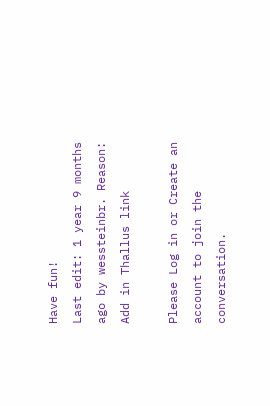Have fun!
Last edit: 1 year 9 months ago by wessteinbr. Reason: Add in Thallus link

Please Log in or Create an account to join the conversation.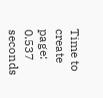Time to create page: 0.537 seconds